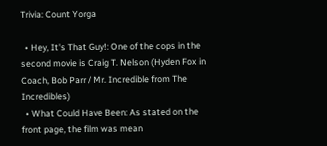Trivia: Count Yorga

  • Hey, It's That Guy!: One of the cops in the second movie is Craig T. Nelson (Hyden Fox in Coach, Bob Parr / Mr. Incredible from The Incredibles)
  • What Could Have Been: As stated on the front page, the film was mean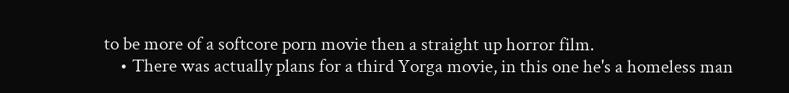to be more of a softcore porn movie then a straight up horror film.
    • There was actually plans for a third Yorga movie, in this one he's a homeless man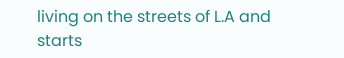living on the streets of L.A and starts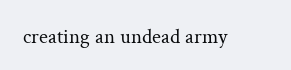creating an undead army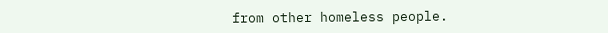from other homeless people.